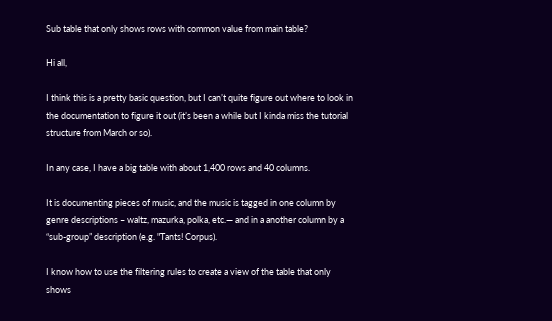Sub table that only shows rows with common value from main table?

Hi all,

I think this is a pretty basic question, but I can’t quite figure out where to look in the documentation to figure it out (it’s been a while but I kinda miss the tutorial structure from March or so).

In any case, I have a big table with about 1,400 rows and 40 columns.

It is documenting pieces of music, and the music is tagged in one column by genre descriptions – waltz, mazurka, polka, etc.— and in a another column by a “sub-group” description (e.g. "Tants! Corpus).

I know how to use the filtering rules to create a view of the table that only shows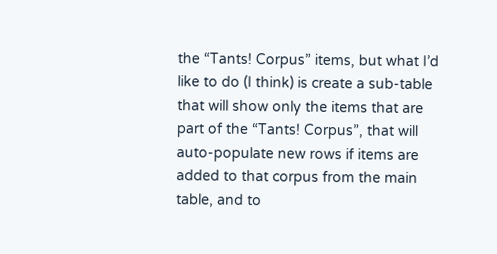the “Tants! Corpus” items, but what I’d like to do (I think) is create a sub-table that will show only the items that are part of the “Tants! Corpus”, that will auto-populate new rows if items are added to that corpus from the main table, and to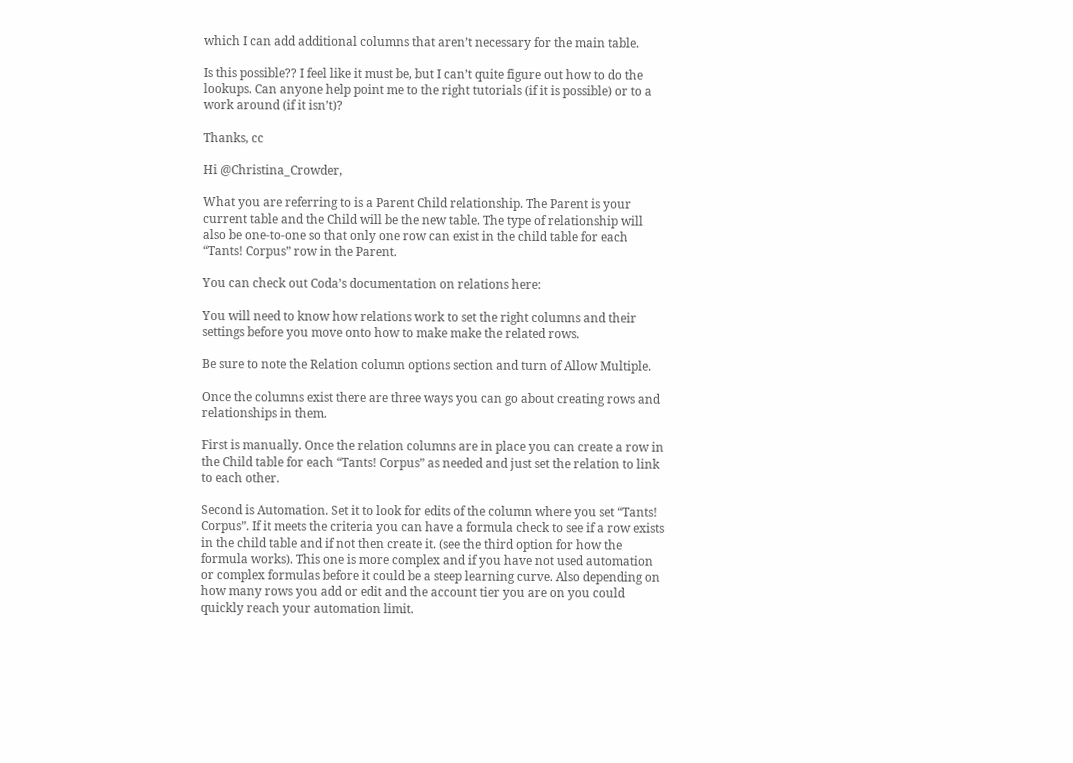which I can add additional columns that aren’t necessary for the main table.

Is this possible?? I feel like it must be, but I can’t quite figure out how to do the lookups. Can anyone help point me to the right tutorials (if it is possible) or to a work around (if it isn’t)?

Thanks, cc

Hi @Christina_Crowder,

What you are referring to is a Parent Child relationship. The Parent is your current table and the Child will be the new table. The type of relationship will also be one-to-one so that only one row can exist in the child table for each “Tants! Corpus” row in the Parent.

You can check out Coda’s documentation on relations here:

You will need to know how relations work to set the right columns and their settings before you move onto how to make make the related rows.

Be sure to note the Relation column options section and turn of Allow Multiple.

Once the columns exist there are three ways you can go about creating rows and relationships in them.

First is manually. Once the relation columns are in place you can create a row in the Child table for each “Tants! Corpus” as needed and just set the relation to link to each other.

Second is Automation. Set it to look for edits of the column where you set “Tants! Corpus”. If it meets the criteria you can have a formula check to see if a row exists in the child table and if not then create it. (see the third option for how the formula works). This one is more complex and if you have not used automation or complex formulas before it could be a steep learning curve. Also depending on how many rows you add or edit and the account tier you are on you could quickly reach your automation limit.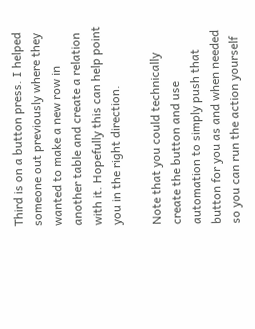Third is on a button press. I helped someone out previously where they wanted to make a new row in another table and create a relation with it. Hopefully this can help point you in the right direction.

Note that you could technically create the button and use automation to simply push that button for you as and when needed so you can run the action yourself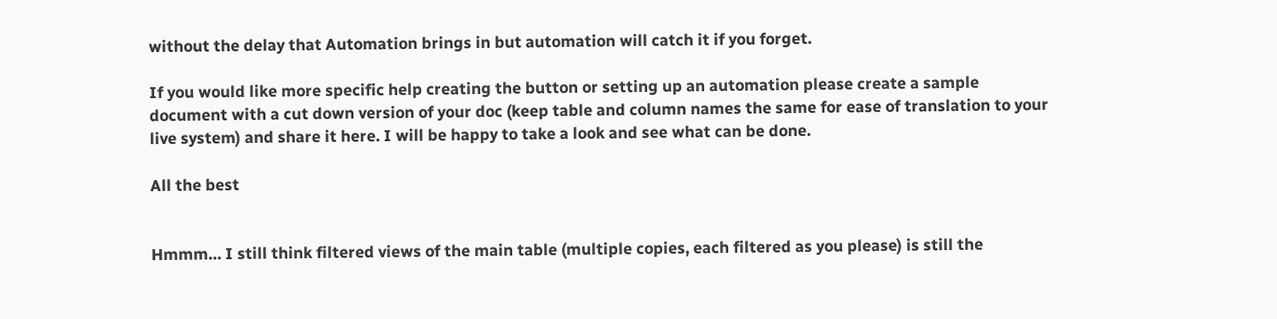without the delay that Automation brings in but automation will catch it if you forget.

If you would like more specific help creating the button or setting up an automation please create a sample document with a cut down version of your doc (keep table and column names the same for ease of translation to your live system) and share it here. I will be happy to take a look and see what can be done.

All the best


Hmmm… I still think filtered views of the main table (multiple copies, each filtered as you please) is still the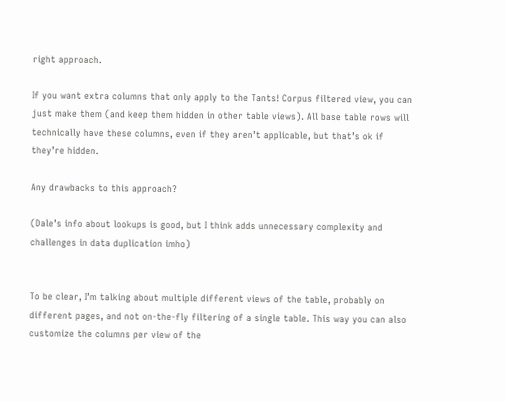right approach.

If you want extra columns that only apply to the Tants! Corpus filtered view, you can just make them (and keep them hidden in other table views). All base table rows will technically have these columns, even if they aren’t applicable, but that’s ok if they’re hidden.

Any drawbacks to this approach?

(Dale’s info about lookups is good, but I think adds unnecessary complexity and challenges in data duplication imho)


To be clear, I’m talking about multiple different views of the table, probably on different pages, and not on-the-fly filtering of a single table. This way you can also customize the columns per view of the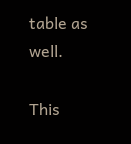table as well.

This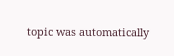topic was automatically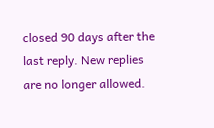closed 90 days after the last reply. New replies are no longer allowed.